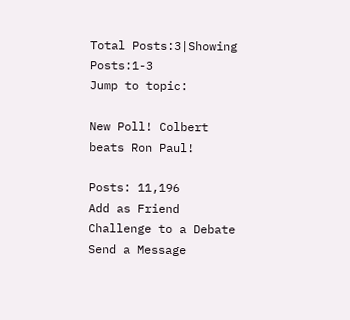Total Posts:3|Showing Posts:1-3
Jump to topic:

New Poll! Colbert beats Ron Paul!

Posts: 11,196
Add as Friend
Challenge to a Debate
Send a Message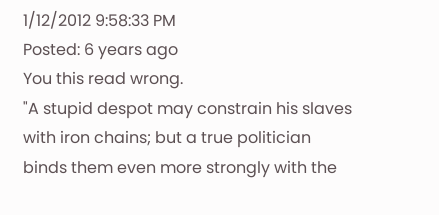1/12/2012 9:58:33 PM
Posted: 6 years ago
You this read wrong.
"A stupid despot may constrain his slaves with iron chains; but a true politician binds them even more strongly with the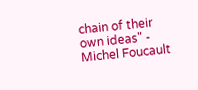chain of their own ideas" - Michel Foucault